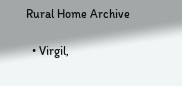Rural Home Archive

  • Virgil,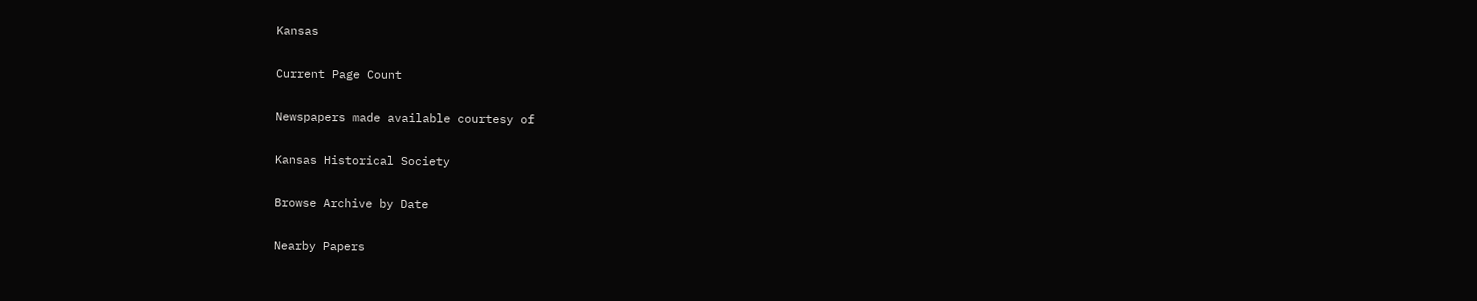Kansas

Current Page Count

Newspapers made available courtesy of

Kansas Historical Society

Browse Archive by Date

Nearby Papers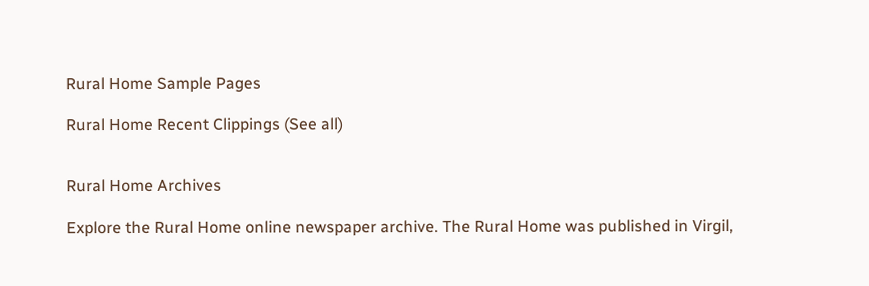Rural Home Sample Pages

Rural Home Recent Clippings (See all)


Rural Home Archives

Explore the Rural Home online newspaper archive. The Rural Home was published in Virgil,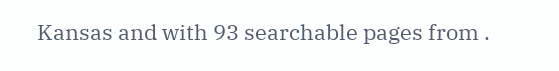Kansas and with 93 searchable pages from .